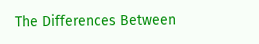The Differences Between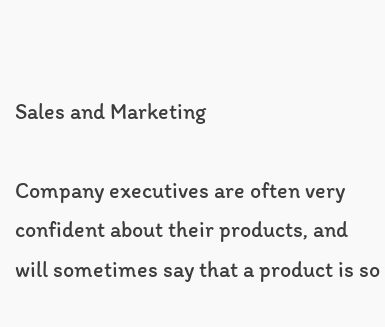Sales and Marketing

Company executives are often very confident about their products, and will sometimes say that a product is so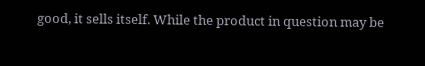good, it sells itself. While the product in question may be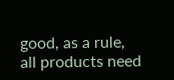good, as a rule, all products need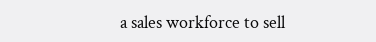a sales workforce to sell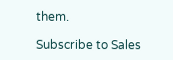them.

Subscribe to Sales